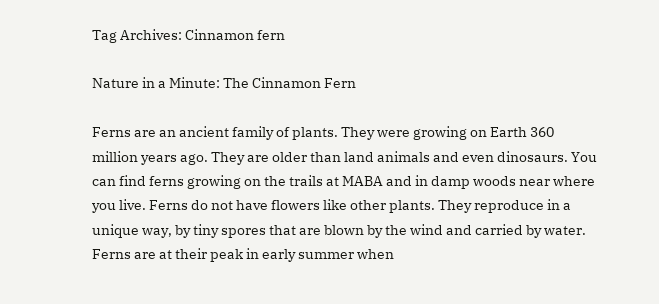Tag Archives: Cinnamon fern

Nature in a Minute: The Cinnamon Fern

Ferns are an ancient family of plants. They were growing on Earth 360 million years ago. They are older than land animals and even dinosaurs. You can find ferns growing on the trails at MABA and in damp woods near where you live. Ferns do not have flowers like other plants. They reproduce in a unique way, by tiny spores that are blown by the wind and carried by water. Ferns are at their peak in early summer when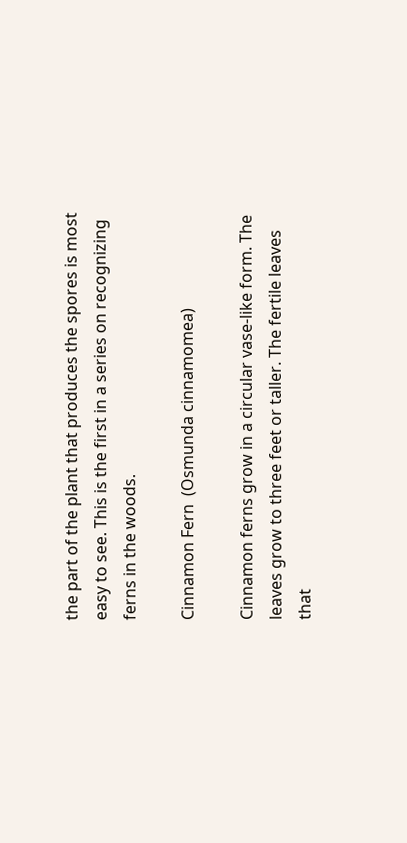the part of the plant that produces the spores is most easy to see. This is the first in a series on recognizing ferns in the woods.

Cinnamon Fern  (Osmunda cinnamomea)

Cinnamon ferns grow in a circular vase-like form. The leaves grow to three feet or taller. The fertile leaves that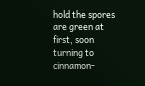hold the spores are green at first, soon turning to cinnamon-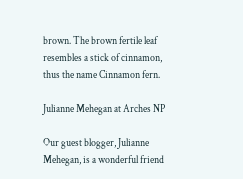brown. The brown fertile leaf resembles a stick of cinnamon, thus the name Cinnamon fern.

Julianne Mehegan at Arches NP

Our guest blogger, Julianne Mehegan, is a wonderful friend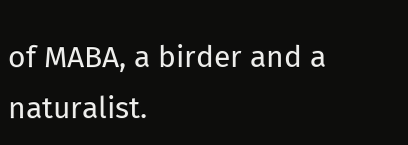of MABA, a birder and a naturalist.